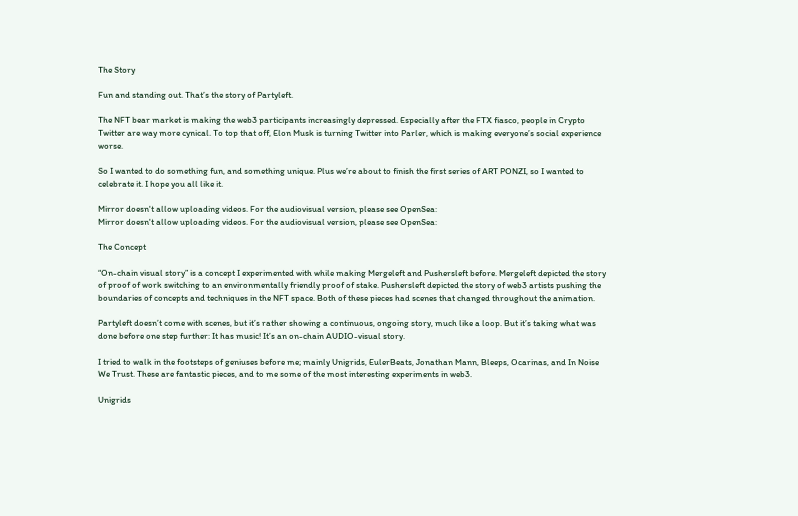The Story

Fun and standing out. That’s the story of Partyleft.

The NFT bear market is making the web3 participants increasingly depressed. Especially after the FTX fiasco, people in Crypto Twitter are way more cynical. To top that off, Elon Musk is turning Twitter into Parler, which is making everyone’s social experience worse.

So I wanted to do something fun, and something unique. Plus we’re about to finish the first series of ART PONZI, so I wanted to celebrate it. I hope you all like it.

Mirror doesn't allow uploading videos. For the audiovisual version, please see OpenSea:
Mirror doesn't allow uploading videos. For the audiovisual version, please see OpenSea:

The Concept

“On-chain visual story” is a concept I experimented with while making Mergeleft and Pushersleft before. Mergeleft depicted the story of proof of work switching to an environmentally friendly proof of stake. Pushersleft depicted the story of web3 artists pushing the boundaries of concepts and techniques in the NFT space. Both of these pieces had scenes that changed throughout the animation.

Partyleft doesn’t come with scenes, but it’s rather showing a continuous, ongoing story, much like a loop. But it’s taking what was done before one step further: It has music! It’s an on-chain AUDIO-visual story.

I tried to walk in the footsteps of geniuses before me; mainly Unigrids, EulerBeats, Jonathan Mann, Bleeps, Ocarinas, and In Noise We Trust. These are fantastic pieces, and to me some of the most interesting experiments in web3.

Unigrids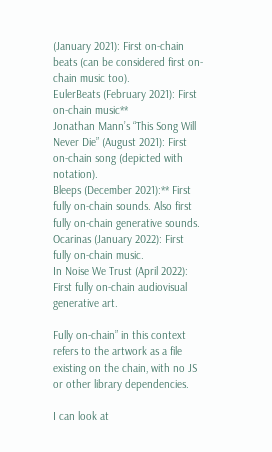(January 2021): First on-chain beats (can be considered first on-chain music too).
EulerBeats (February 2021): First on-chain music**
Jonathan Mann’s “This Song Will Never Die” (August 2021): First on-chain song (depicted with notation).
Bleeps (December 2021):** First fully on-chain sounds. Also first fully on-chain generative sounds.
Ocarinas (January 2022): First fully on-chain music.
In Noise We Trust (April 2022): First fully on-chain audiovisual generative art.

Fully on-chain” in this context refers to the artwork as a file existing on the chain, with no JS or other library dependencies.

I can look at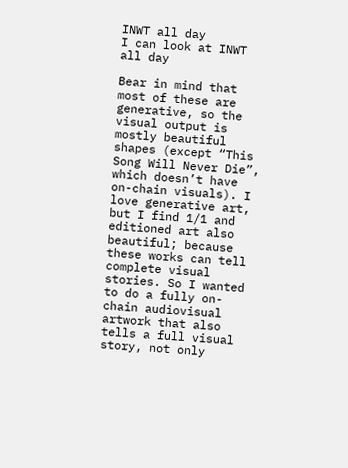INWT all day
I can look at INWT all day

Bear in mind that most of these are generative, so the visual output is mostly beautiful shapes (except “This Song Will Never Die”, which doesn’t have on-chain visuals). I love generative art, but I find 1/1 and editioned art also beautiful; because these works can tell complete visual stories. So I wanted to do a fully on-chain audiovisual artwork that also tells a full visual story, not only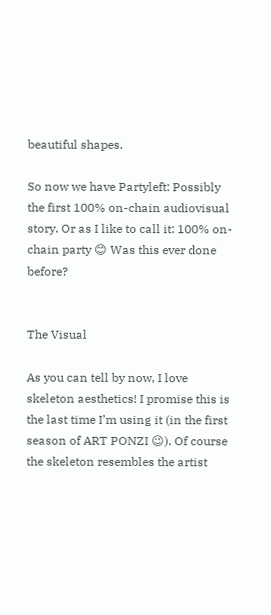beautiful shapes.

So now we have Partyleft: Possibly the first 100% on-chain audiovisual story. Or as I like to call it: 100% on-chain party 😊 Was this ever done before?


The Visual

As you can tell by now, I love skeleton aesthetics! I promise this is the last time I’m using it (in the first season of ART PONZI 😉). Of course the skeleton resembles the artist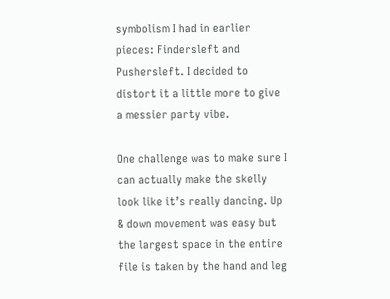symbolism I had in earlier pieces: Findersleft and Pushersleft. I decided to distort it a little more to give a messier party vibe.

One challenge was to make sure I can actually make the skelly look like it’s really dancing. Up & down movement was easy but the largest space in the entire file is taken by the hand and leg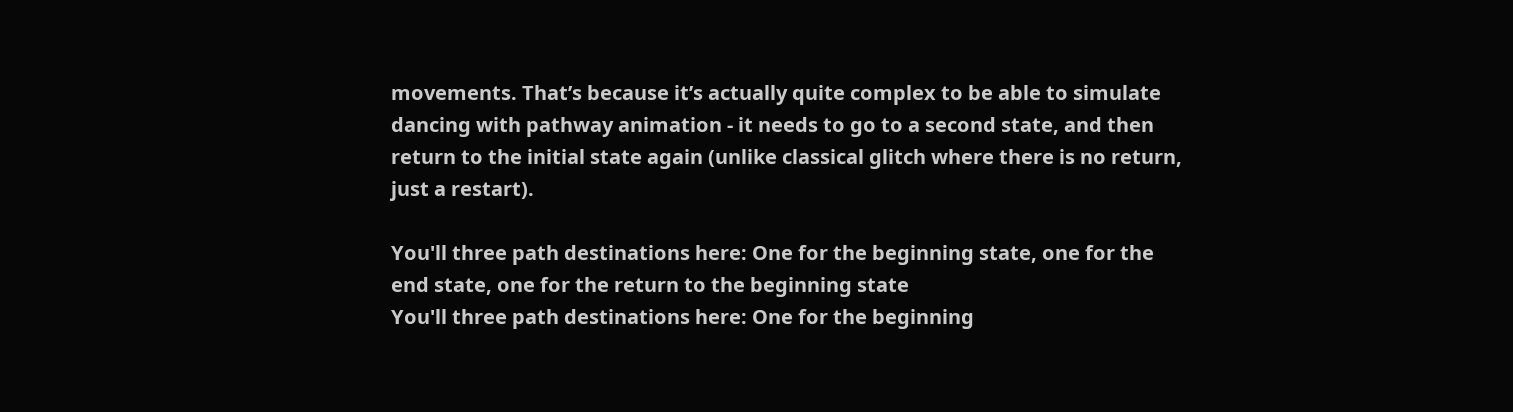movements. That’s because it’s actually quite complex to be able to simulate dancing with pathway animation - it needs to go to a second state, and then return to the initial state again (unlike classical glitch where there is no return, just a restart).

You'll three path destinations here: One for the beginning state, one for the end state, one for the return to the beginning state
You'll three path destinations here: One for the beginning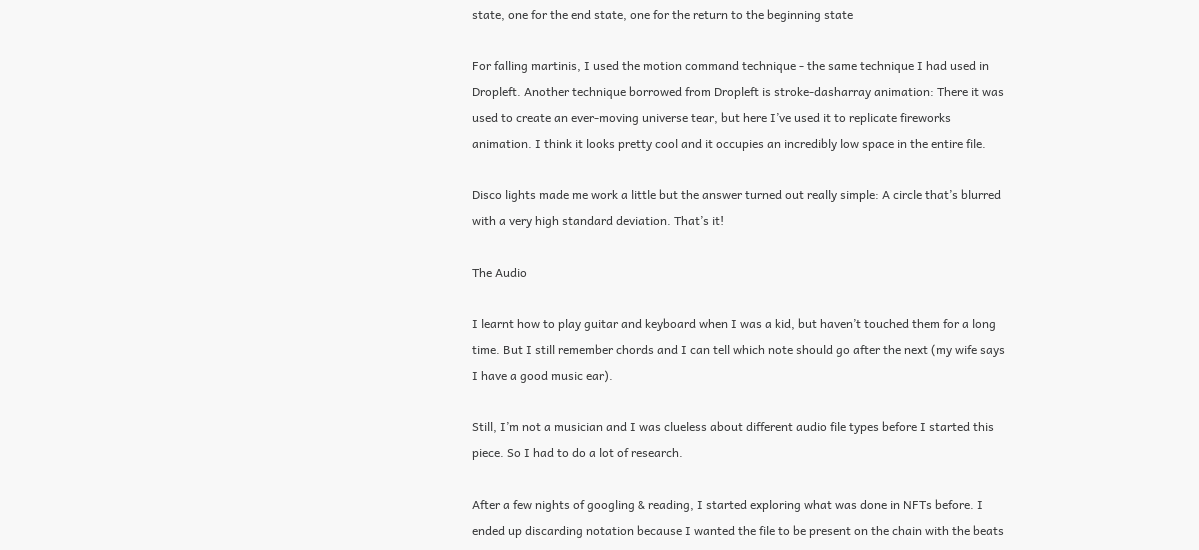state, one for the end state, one for the return to the beginning state

For falling martinis, I used the motion command technique - the same technique I had used in Dropleft. Another technique borrowed from Dropleft is stroke-dasharray animation: There it was used to create an ever-moving universe tear, but here I’ve used it to replicate fireworks animation. I think it looks pretty cool and it occupies an incredibly low space in the entire file.

Disco lights made me work a little but the answer turned out really simple: A circle that’s blurred with a very high standard deviation. That’s it!

The Audio

I learnt how to play guitar and keyboard when I was a kid, but haven’t touched them for a long time. But I still remember chords and I can tell which note should go after the next (my wife says I have a good music ear).

Still, I’m not a musician and I was clueless about different audio file types before I started this piece. So I had to do a lot of research.

After a few nights of googling & reading, I started exploring what was done in NFTs before. I ended up discarding notation because I wanted the file to be present on the chain with the beats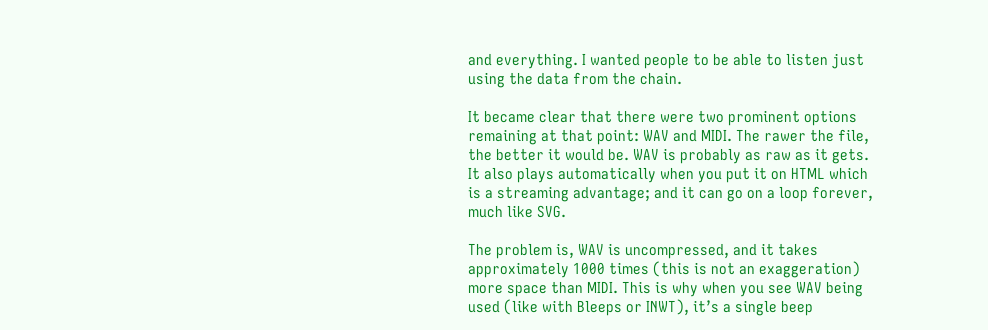and everything. I wanted people to be able to listen just using the data from the chain.

It became clear that there were two prominent options remaining at that point: WAV and MIDI. The rawer the file, the better it would be. WAV is probably as raw as it gets. It also plays automatically when you put it on HTML which is a streaming advantage; and it can go on a loop forever, much like SVG.

The problem is, WAV is uncompressed, and it takes approximately 1000 times (this is not an exaggeration) more space than MIDI. This is why when you see WAV being used (like with Bleeps or INWT), it’s a single beep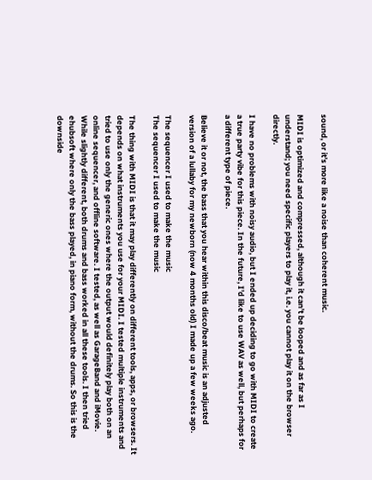sound, or it’s more like a noise than coherent music.

MIDI is optimized and compressed, although it can’t be looped and as far as I understand; you need specific players to play it, i.e. you cannot play it on the browser directly.

I have no problems with noisy audio, but I ended up deciding to go with MIDI to create a true party vibe for this piece. In the future, I’d like to use WAV as well, but perhaps for a different type of piece.

Believe it or not, the bass that you hear within this disco/beat music is an adjusted version of a lullaby for my newborn (now 4 months old) I made up a few weeks ago.

The sequencer I used to make the music
The sequencer I used to make the music

The thing with MIDI is that it may play differently on different tools, apps, or browsers. It depends on what instruments you use for your MIDI. I tested multiple instruments and tried to use only the generic ones where the output would definitely play both on an online sequencer, and offline software. I tested, as well as GarageBand and iMovie. While slightly different, both drums and bass worked in all these tools. I then tried ehubsoft where only the bass played, in piano form, without the drums. So this is the downside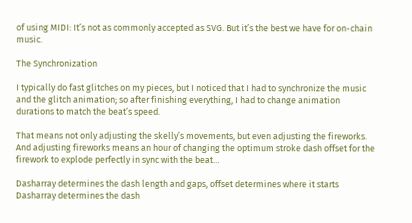of using MIDI: It’s not as commonly accepted as SVG. But it’s the best we have for on-chain music.

The Synchronization

I typically do fast glitches on my pieces, but I noticed that I had to synchronize the music and the glitch animation; so after finishing everything, I had to change animation durations to match the beat’s speed.

That means not only adjusting the skelly’s movements, but even adjusting the fireworks. And adjusting fireworks means an hour of changing the optimum stroke dash offset for the firework to explode perfectly in sync with the beat…

Dasharray determines the dash length and gaps, offset determines where it starts
Dasharray determines the dash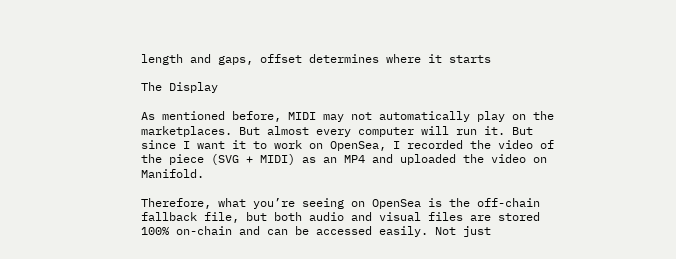length and gaps, offset determines where it starts

The Display

As mentioned before, MIDI may not automatically play on the marketplaces. But almost every computer will run it. But since I want it to work on OpenSea, I recorded the video of the piece (SVG + MIDI) as an MP4 and uploaded the video on Manifold.

Therefore, what you’re seeing on OpenSea is the off-chain fallback file, but both audio and visual files are stored 100% on-chain and can be accessed easily. Not just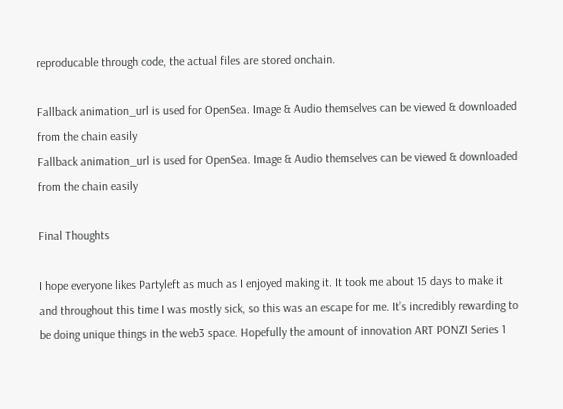reproducable through code, the actual files are stored onchain.

Fallback animation_url is used for OpenSea. Image & Audio themselves can be viewed & downloaded from the chain easily
Fallback animation_url is used for OpenSea. Image & Audio themselves can be viewed & downloaded from the chain easily

Final Thoughts

I hope everyone likes Partyleft as much as I enjoyed making it. It took me about 15 days to make it and throughout this time I was mostly sick, so this was an escape for me. It’s incredibly rewarding to be doing unique things in the web3 space. Hopefully the amount of innovation ART PONZI Series 1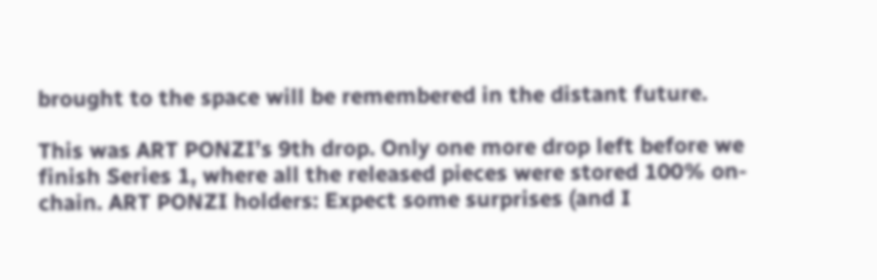brought to the space will be remembered in the distant future.

This was ART PONZI’s 9th drop. Only one more drop left before we finish Series 1, where all the released pieces were stored 100% on-chain. ART PONZI holders: Expect some surprises (and I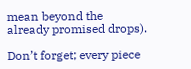mean beyond the already promised drops).

Don’t forget; every piece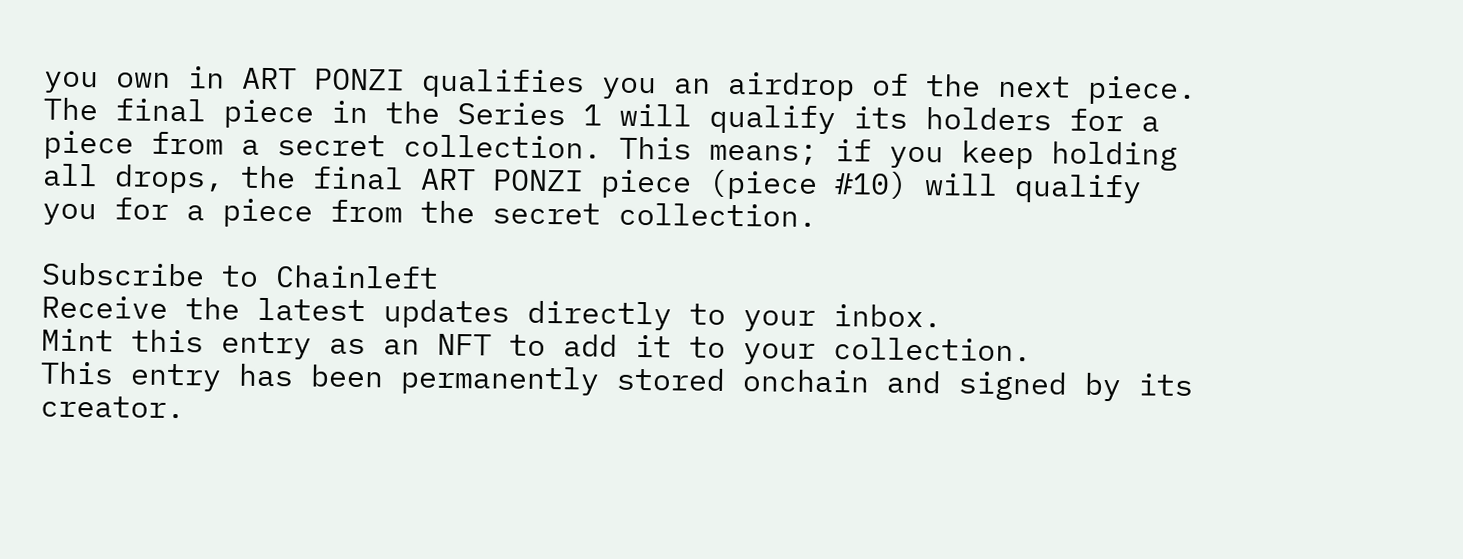you own in ART PONZI qualifies you an airdrop of the next piece. The final piece in the Series 1 will qualify its holders for a piece from a secret collection. This means; if you keep holding all drops, the final ART PONZI piece (piece #10) will qualify you for a piece from the secret collection.

Subscribe to Chainleft
Receive the latest updates directly to your inbox.
Mint this entry as an NFT to add it to your collection.
This entry has been permanently stored onchain and signed by its creator.